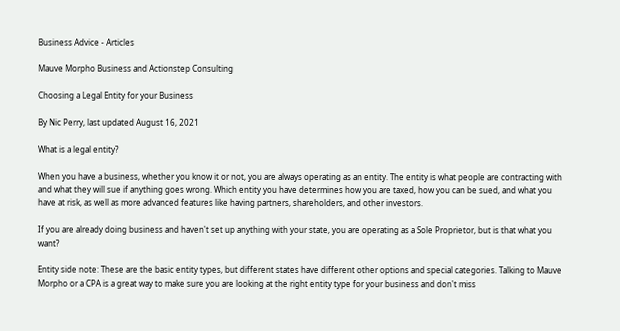Business Advice - Articles

Mauve Morpho Business and Actionstep Consulting

Choosing a Legal Entity for your Business

By Nic Perry, last updated August 16, 2021

What is a legal entity?

When you have a business, whether you know it or not, you are always operating as an entity. The entity is what people are contracting with and what they will sue if anything goes wrong. Which entity you have determines how you are taxed, how you can be sued, and what you have at risk, as well as more advanced features like having partners, shareholders, and other investors.

If you are already doing business and haven't set up anything with your state, you are operating as a Sole Proprietor, but is that what you want?

Entity side note: These are the basic entity types, but different states have different other options and special categories. Talking to Mauve Morpho or a CPA is a great way to make sure you are looking at the right entity type for your business and don't miss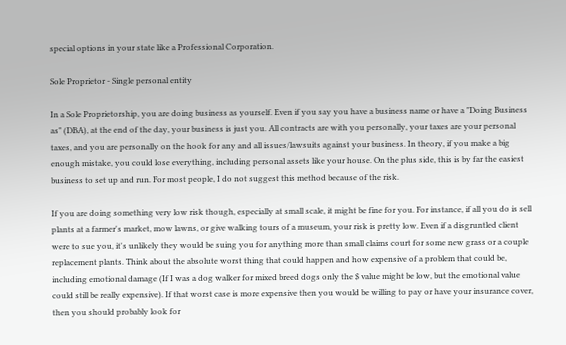special options in your state like a Professional Corporation.

Sole Proprietor - Single personal entity

In a Sole Proprietorship, you are doing business as yourself. Even if you say you have a business name or have a "Doing Business as" (DBA), at the end of the day, your business is just you. All contracts are with you personally, your taxes are your personal taxes, and you are personally on the hook for any and all issues/lawsuits against your business. In theory, if you make a big enough mistake, you could lose everything, including personal assets like your house. On the plus side, this is by far the easiest business to set up and run. For most people, I do not suggest this method because of the risk.

If you are doing something very low risk though, especially at small scale, it might be fine for you. For instance, if all you do is sell plants at a farmer's market, mow lawns, or give walking tours of a museum, your risk is pretty low. Even if a disgruntled client were to sue you, it's unlikely they would be suing you for anything more than small claims court for some new grass or a couple replacement plants. Think about the absolute worst thing that could happen and how expensive of a problem that could be, including emotional damage (If I was a dog walker for mixed breed dogs only the $ value might be low, but the emotional value could still be really expensive). If that worst case is more expensive then you would be willing to pay or have your insurance cover, then you should probably look for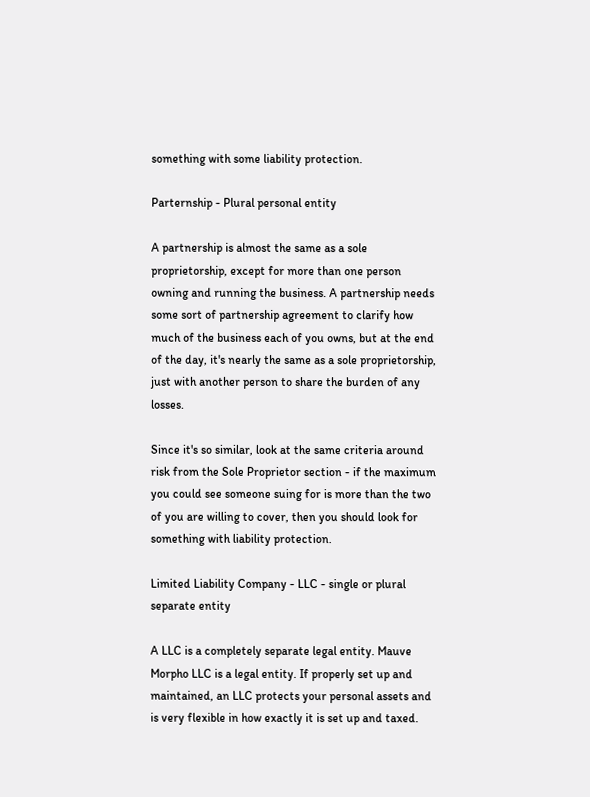something with some liability protection.

Parternship - Plural personal entity

A partnership is almost the same as a sole proprietorship, except for more than one person owning and running the business. A partnership needs some sort of partnership agreement to clarify how much of the business each of you owns, but at the end of the day, it's nearly the same as a sole proprietorship, just with another person to share the burden of any losses.

Since it's so similar, look at the same criteria around risk from the Sole Proprietor section - if the maximum you could see someone suing for is more than the two of you are willing to cover, then you should look for something with liability protection.

Limited Liability Company - LLC - single or plural separate entity

A LLC is a completely separate legal entity. Mauve Morpho LLC is a legal entity. If properly set up and maintained, an LLC protects your personal assets and is very flexible in how exactly it is set up and taxed.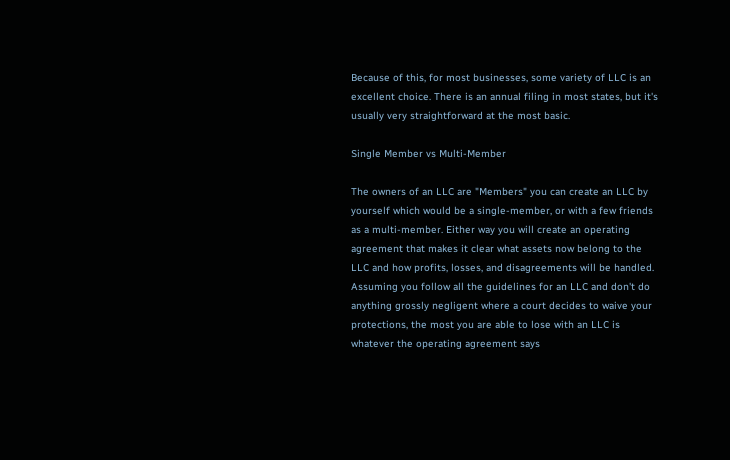Because of this, for most businesses, some variety of LLC is an excellent choice. There is an annual filing in most states, but it's usually very straightforward at the most basic.

Single Member vs Multi-Member

The owners of an LLC are "Members" you can create an LLC by yourself which would be a single-member, or with a few friends as a multi-member. Either way you will create an operating agreement that makes it clear what assets now belong to the LLC and how profits, losses, and disagreements will be handled. Assuming you follow all the guidelines for an LLC and don't do anything grossly negligent where a court decides to waive your protections, the most you are able to lose with an LLC is whatever the operating agreement says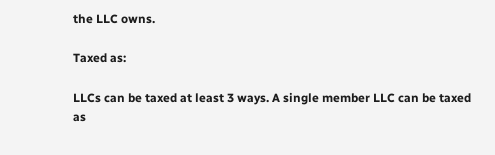the LLC owns.

Taxed as:

LLCs can be taxed at least 3 ways. A single member LLC can be taxed as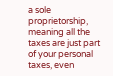a sole proprietorship, meaning all the taxes are just part of your personal taxes, even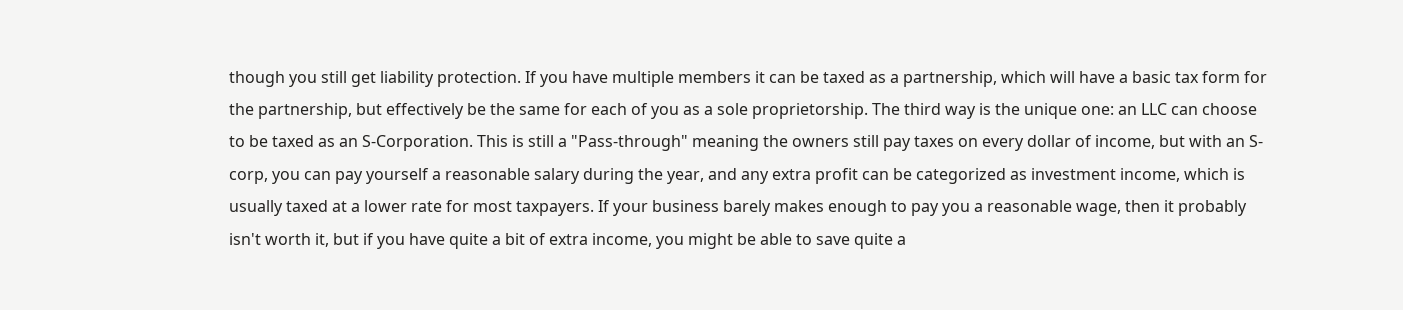though you still get liability protection. If you have multiple members it can be taxed as a partnership, which will have a basic tax form for the partnership, but effectively be the same for each of you as a sole proprietorship. The third way is the unique one: an LLC can choose to be taxed as an S-Corporation. This is still a "Pass-through" meaning the owners still pay taxes on every dollar of income, but with an S-corp, you can pay yourself a reasonable salary during the year, and any extra profit can be categorized as investment income, which is usually taxed at a lower rate for most taxpayers. If your business barely makes enough to pay you a reasonable wage, then it probably isn't worth it, but if you have quite a bit of extra income, you might be able to save quite a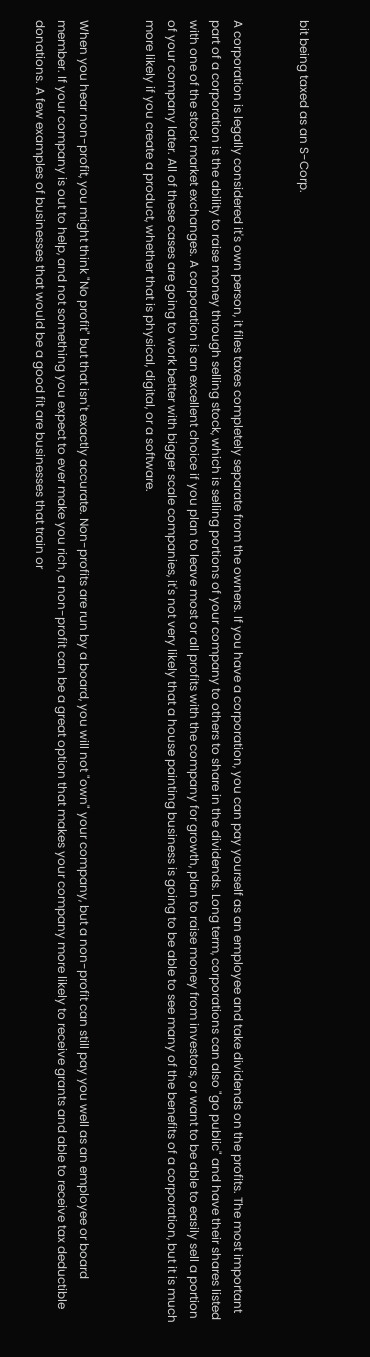bit being taxed as an S-Corp.


A corporation is legally considered it's own person, it files taxes completely separate from the owners. If you have a corporation, you can pay yourself as an employee and take dividends on the profits. The most important part of a corporation is the ability to raise money through selling stock, which is selling portions of your company to others to share in the dividends. Long term, corporations can also "go public" and have their shares listed with one of the stock market exchanges. A corporation is an excellent choice if you plan to leave most or all profits with the company for growth, plan to raise money from investors, or want to be able to easily sell a portion of your company later. All of these cases are going to work better with bigger scale companies, it's not very likely that a house painting business is going to be able to see many of the benefits of a corporation, but it is much more likely if you create a product, whether that is physical, digital, or a software.


When you hear non-profit, you might think "No profit" but that isn't exactly accurate. Non-profits are run by a board, you will not "own" your company, but a non-profit can still pay you well as an employee or board member. If your company is out to help, and not something you expect to ever make you rich, a non-profit can be a great option that makes your company more likely to receive grants and able to receive tax deductible donations. A few examples of businesses that would be a good fit are businesses that train or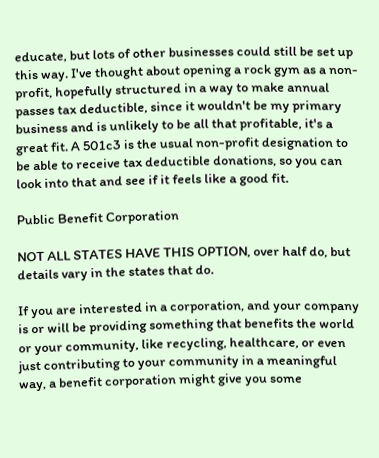educate, but lots of other businesses could still be set up this way. I've thought about opening a rock gym as a non-profit, hopefully structured in a way to make annual passes tax deductible, since it wouldn't be my primary business and is unlikely to be all that profitable, it's a great fit. A 501c3 is the usual non-profit designation to be able to receive tax deductible donations, so you can look into that and see if it feels like a good fit.

Public Benefit Corporation

NOT ALL STATES HAVE THIS OPTION, over half do, but details vary in the states that do.

If you are interested in a corporation, and your company is or will be providing something that benefits the world or your community, like recycling, healthcare, or even just contributing to your community in a meaningful way, a benefit corporation might give you some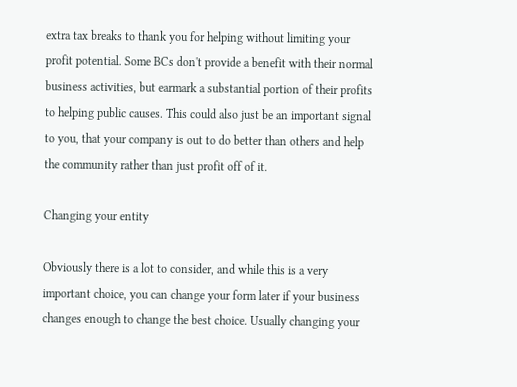extra tax breaks to thank you for helping without limiting your profit potential. Some BCs don't provide a benefit with their normal business activities, but earmark a substantial portion of their profits to helping public causes. This could also just be an important signal to you, that your company is out to do better than others and help the community rather than just profit off of it.

Changing your entity

Obviously there is a lot to consider, and while this is a very important choice, you can change your form later if your business changes enough to change the best choice. Usually changing your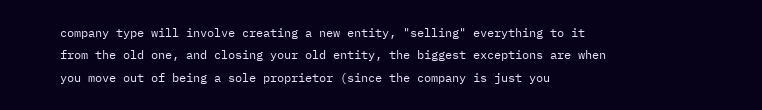company type will involve creating a new entity, "selling" everything to it from the old one, and closing your old entity, the biggest exceptions are when you move out of being a sole proprietor (since the company is just you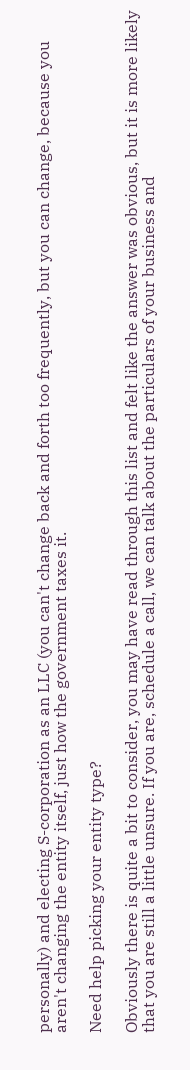personally) and electing S-corporation as an LLC (you can't change back and forth too frequently, but you can change, because you aren't changing the entity itself, just how the government taxes it.

Need help picking your entity type?

Obviously there is quite a bit to consider, you may have read through this list and felt like the answer was obvious, but it is more likely that you are still a little unsure. If you are, schedule a call, we can talk about the particulars of your business and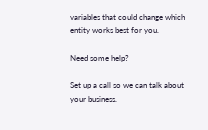variables that could change which entity works best for you.

Need some help?

Set up a call so we can talk about your business.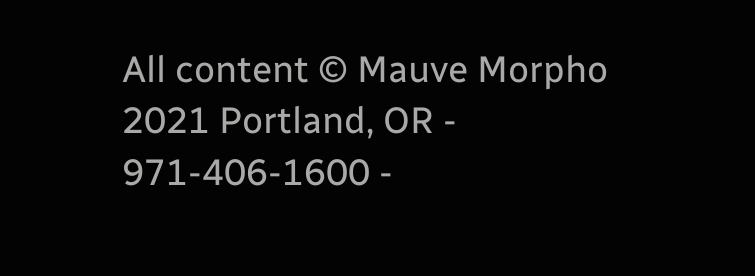All content © Mauve Morpho 2021 Portland, OR - 971-406-1600 -